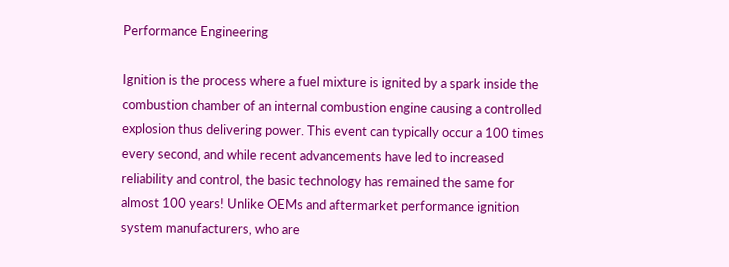Performance Engineering

Ignition is the process where a fuel mixture is ignited by a spark inside the combustion chamber of an internal combustion engine causing a controlled explosion thus delivering power. This event can typically occur a 100 times every second, and while recent advancements have led to increased reliability and control, the basic technology has remained the same for almost 100 years! Unlike OEMs and aftermarket performance ignition system manufacturers, who are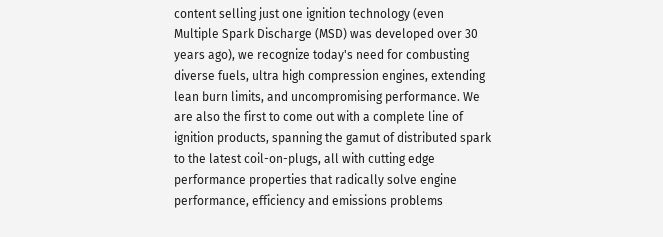content selling just one ignition technology (even Multiple Spark Discharge (MSD) was developed over 30 years ago), we recognize today's need for combusting diverse fuels, ultra high compression engines, extending lean burn limits, and uncompromising performance. We are also the first to come out with a complete line of ignition products, spanning the gamut of distributed spark to the latest coil-on-plugs, all with cutting edge performance properties that radically solve engine performance, efficiency and emissions problems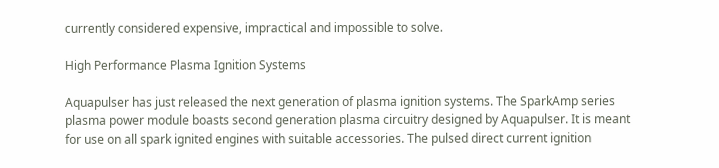currently considered expensive, impractical and impossible to solve.

High Performance Plasma Ignition Systems

Aquapulser has just released the next generation of plasma ignition systems. The SparkAmp series plasma power module boasts second generation plasma circuitry designed by Aquapulser. It is meant for use on all spark ignited engines with suitable accessories. The pulsed direct current ignition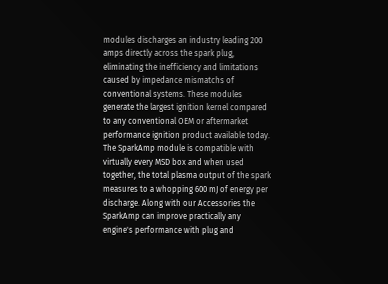modules discharges an industry leading 200 amps directly across the spark plug, eliminating the inefficiency and limitations caused by impedance mismatchs of conventional systems. These modules generate the largest ignition kernel compared to any conventional OEM or aftermarket performance ignition product available today. The SparkAmp module is compatible with virtually every MSD box and when used together, the total plasma output of the spark measures to a whopping 600 mJ of energy per discharge. Along with our Accessories the SparkAmp can improve practically any engine's performance with plug and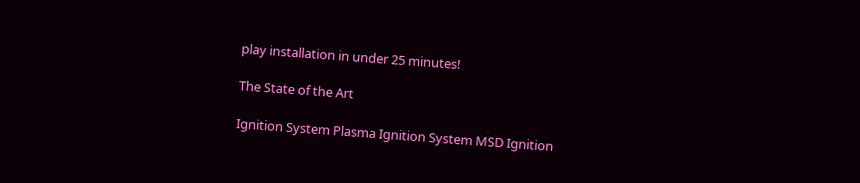play installation in under 25 minutes!

The State of the Art

Ignition System Plasma Ignition System MSD Ignition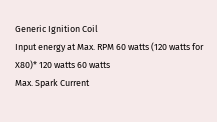Generic Ignition Coil
Input energy at Max. RPM 60 watts (120 watts for X80)* 120 watts 60 watts
Max. Spark Current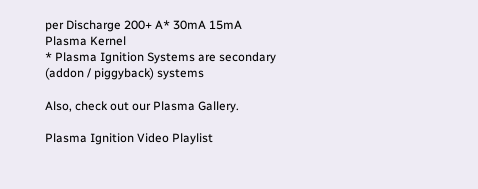per Discharge 200+ A* 30mA 15mA
Plasma Kernel
* Plasma Ignition Systems are secondary (addon / piggyback) systems

Also, check out our Plasma Gallery.

Plasma Ignition Video Playlist